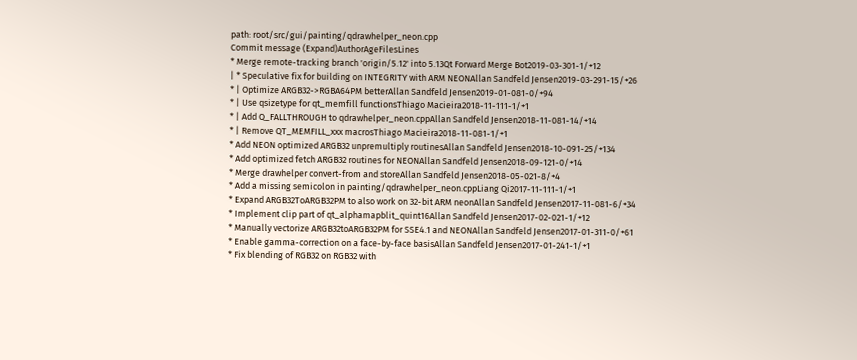path: root/src/gui/painting/qdrawhelper_neon.cpp
Commit message (Expand)AuthorAgeFilesLines
* Merge remote-tracking branch 'origin/5.12' into 5.13Qt Forward Merge Bot2019-03-301-1/+12
| * Speculative fix for building on INTEGRITY with ARM NEONAllan Sandfeld Jensen2019-03-291-15/+26
* | Optimize ARGB32->RGBA64PM betterAllan Sandfeld Jensen2019-01-081-0/+94
* | Use qsizetype for qt_memfill functionsThiago Macieira2018-11-111-1/+1
* | Add Q_FALLTHROUGH to qdrawhelper_neon.cppAllan Sandfeld Jensen2018-11-081-14/+14
* | Remove QT_MEMFILL_xxx macrosThiago Macieira2018-11-081-1/+1
* Add NEON optimized ARGB32 unpremultiply routinesAllan Sandfeld Jensen2018-10-091-25/+134
* Add optimized fetch ARGB32 routines for NEONAllan Sandfeld Jensen2018-09-121-0/+14
* Merge drawhelper convert-from and storeAllan Sandfeld Jensen2018-05-021-8/+4
* Add a missing semicolon in painting/qdrawhelper_neon.cppLiang Qi2017-11-111-1/+1
* Expand ARGB32ToARGB32PM to also work on 32-bit ARM neonAllan Sandfeld Jensen2017-11-081-6/+34
* Implement clip part of qt_alphamapblit_quint16Allan Sandfeld Jensen2017-02-021-1/+12
* Manually vectorize ARGB32toARGB32PM for SSE4.1 and NEONAllan Sandfeld Jensen2017-01-311-0/+61
* Enable gamma-correction on a face-by-face basisAllan Sandfeld Jensen2017-01-241-1/+1
* Fix blending of RGB32 on RGB32 with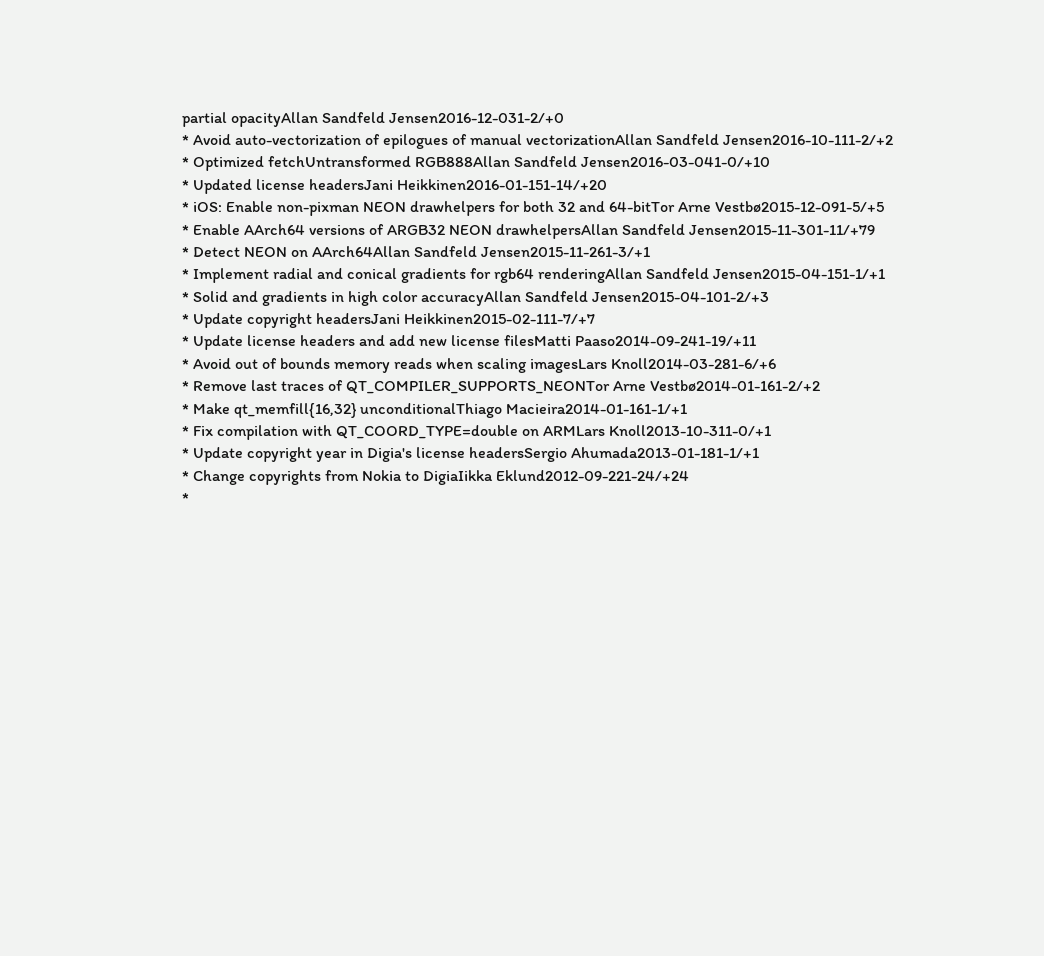partial opacityAllan Sandfeld Jensen2016-12-031-2/+0
* Avoid auto-vectorization of epilogues of manual vectorizationAllan Sandfeld Jensen2016-10-111-2/+2
* Optimized fetchUntransformed RGB888Allan Sandfeld Jensen2016-03-041-0/+10
* Updated license headersJani Heikkinen2016-01-151-14/+20
* iOS: Enable non-pixman NEON drawhelpers for both 32 and 64-bitTor Arne Vestbø2015-12-091-5/+5
* Enable AArch64 versions of ARGB32 NEON drawhelpersAllan Sandfeld Jensen2015-11-301-11/+79
* Detect NEON on AArch64Allan Sandfeld Jensen2015-11-261-3/+1
* Implement radial and conical gradients for rgb64 renderingAllan Sandfeld Jensen2015-04-151-1/+1
* Solid and gradients in high color accuracyAllan Sandfeld Jensen2015-04-101-2/+3
* Update copyright headersJani Heikkinen2015-02-111-7/+7
* Update license headers and add new license filesMatti Paaso2014-09-241-19/+11
* Avoid out of bounds memory reads when scaling imagesLars Knoll2014-03-281-6/+6
* Remove last traces of QT_COMPILER_SUPPORTS_NEONTor Arne Vestbø2014-01-161-2/+2
* Make qt_memfill{16,32} unconditionalThiago Macieira2014-01-161-1/+1
* Fix compilation with QT_COORD_TYPE=double on ARMLars Knoll2013-10-311-0/+1
* Update copyright year in Digia's license headersSergio Ahumada2013-01-181-1/+1
* Change copyrights from Nokia to DigiaIikka Eklund2012-09-221-24/+24
*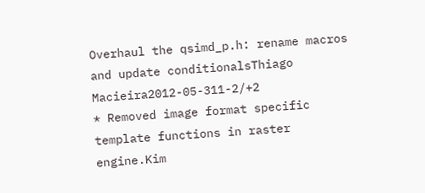Overhaul the qsimd_p.h: rename macros and update conditionalsThiago Macieira2012-05-311-2/+2
* Removed image format specific template functions in raster engine.Kim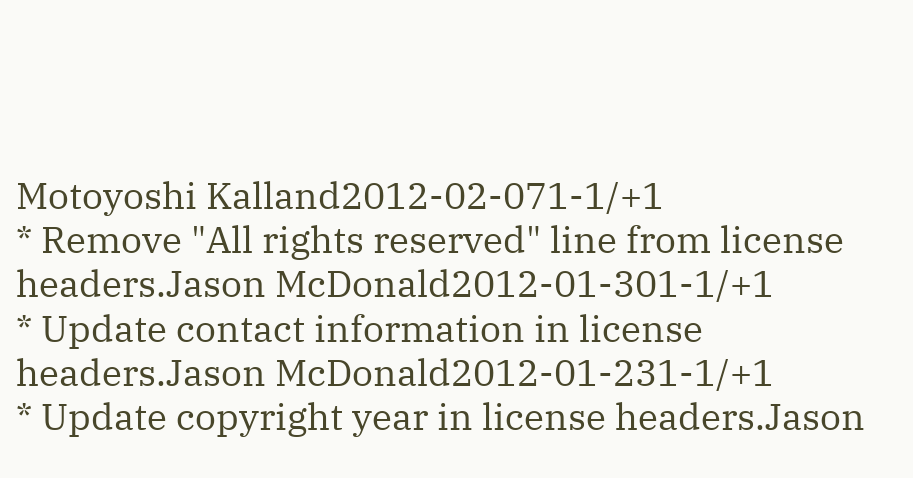Motoyoshi Kalland2012-02-071-1/+1
* Remove "All rights reserved" line from license headers.Jason McDonald2012-01-301-1/+1
* Update contact information in license headers.Jason McDonald2012-01-231-1/+1
* Update copyright year in license headers.Jason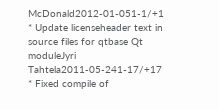McDonald2012-01-051-1/+1
* Update licenseheader text in source files for qtbase Qt moduleJyri Tahtela2011-05-241-17/+17
* Fixed compile of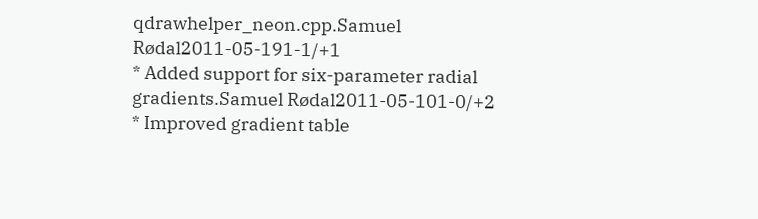qdrawhelper_neon.cpp.Samuel Rødal2011-05-191-1/+1
* Added support for six-parameter radial gradients.Samuel Rødal2011-05-101-0/+2
* Improved gradient table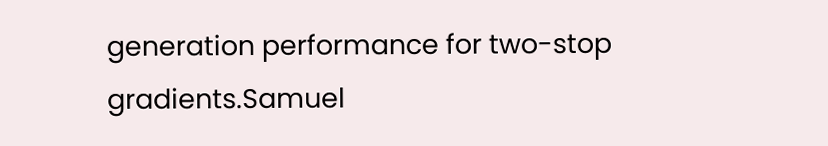generation performance for two-stop gradients.Samuel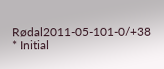Rødal2011-05-101-0/+38
* Initial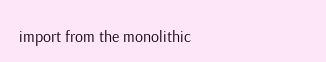import from the monolithic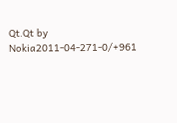Qt.Qt by Nokia2011-04-271-0/+961